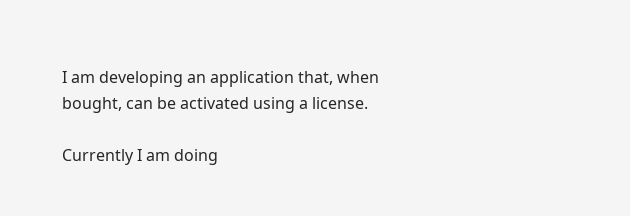I am developing an application that, when bought, can be activated using a license.

Currently I am doing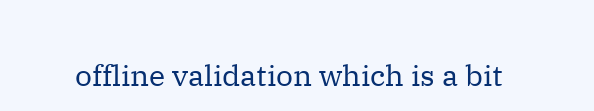offline validation which is a bit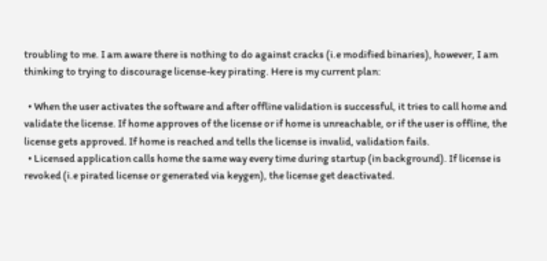troubling to me. I am aware there is nothing to do against cracks (i.e modified binaries), however, I am thinking to trying to discourage license-key pirating. Here is my current plan:

  • When the user activates the software and after offline validation is successful, it tries to call home and validate the license. If home approves of the license or if home is unreachable, or if the user is offline, the license gets approved. If home is reached and tells the license is invalid, validation fails.
  • Licensed application calls home the same way every time during startup (in background). If license is revoked (i.e pirated license or generated via keygen), the license get deactivated.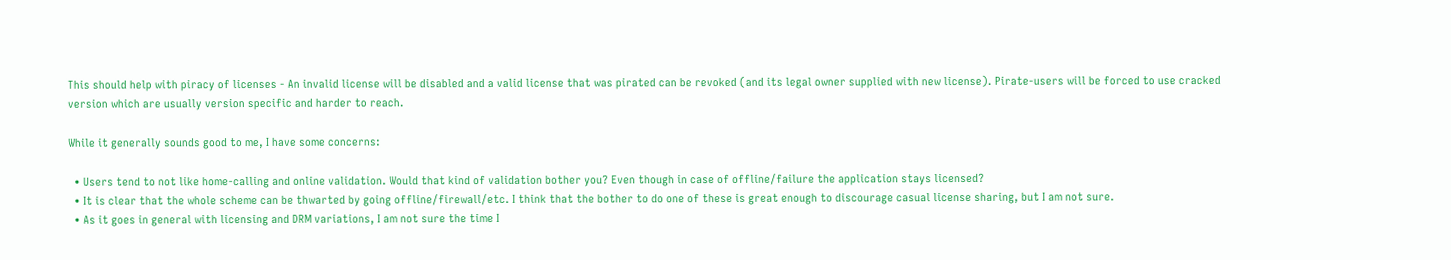This should help with piracy of licenses - An invalid license will be disabled and a valid license that was pirated can be revoked (and its legal owner supplied with new license). Pirate-users will be forced to use cracked version which are usually version specific and harder to reach.

While it generally sounds good to me, I have some concerns:

  • Users tend to not like home-calling and online validation. Would that kind of validation bother you? Even though in case of offline/failure the application stays licensed?
  • It is clear that the whole scheme can be thwarted by going offline/firewall/etc. I think that the bother to do one of these is great enough to discourage casual license sharing, but I am not sure.
  • As it goes in general with licensing and DRM variations, I am not sure the time I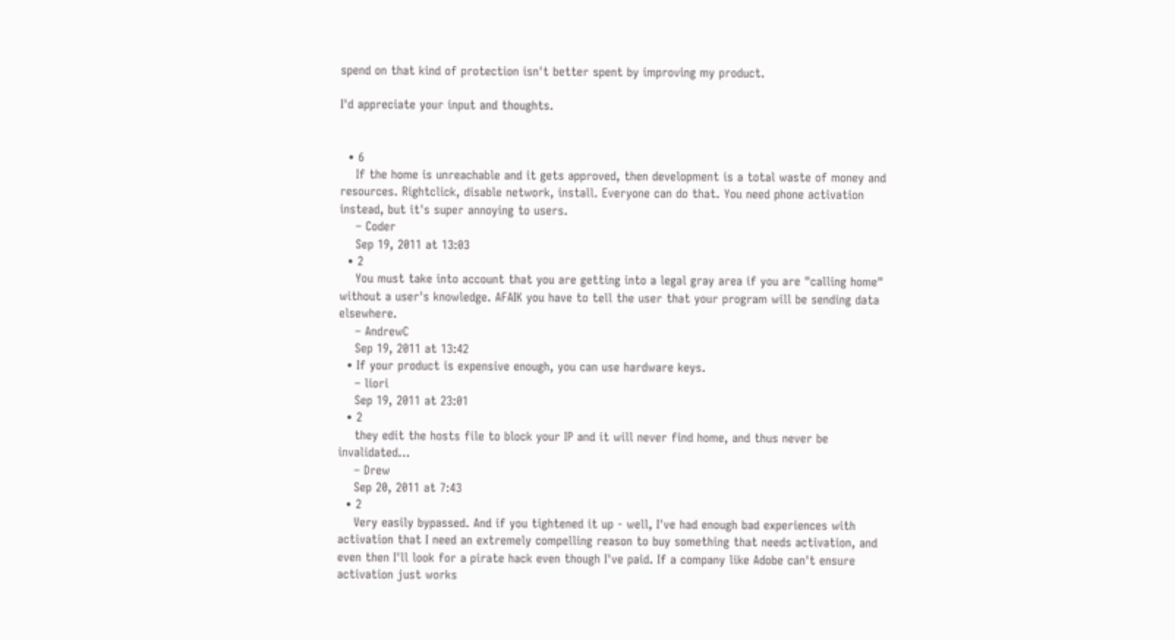spend on that kind of protection isn't better spent by improving my product.

I'd appreciate your input and thoughts.


  • 6
    If the home is unreachable and it gets approved, then development is a total waste of money and resources. Rightclick, disable network, install. Everyone can do that. You need phone activation instead, but it's super annoying to users.
    – Coder
    Sep 19, 2011 at 13:03
  • 2
    You must take into account that you are getting into a legal gray area if you are "calling home" without a user's knowledge. AFAIK you have to tell the user that your program will be sending data elsewhere.
    – AndrewC
    Sep 19, 2011 at 13:42
  • If your product is expensive enough, you can use hardware keys.
    – liori
    Sep 19, 2011 at 23:01
  • 2
    they edit the hosts file to block your IP and it will never find home, and thus never be invalidated...
    – Drew
    Sep 20, 2011 at 7:43
  • 2
    Very easily bypassed. And if you tightened it up - well, I've had enough bad experiences with activation that I need an extremely compelling reason to buy something that needs activation, and even then I'll look for a pirate hack even though I've paid. If a company like Adobe can't ensure activation just works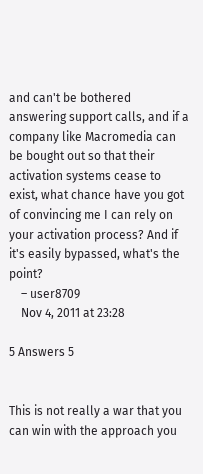and can't be bothered answering support calls, and if a company like Macromedia can be bought out so that their activation systems cease to exist, what chance have you got of convincing me I can rely on your activation process? And if it's easily bypassed, what's the point?
    – user8709
    Nov 4, 2011 at 23:28

5 Answers 5


This is not really a war that you can win with the approach you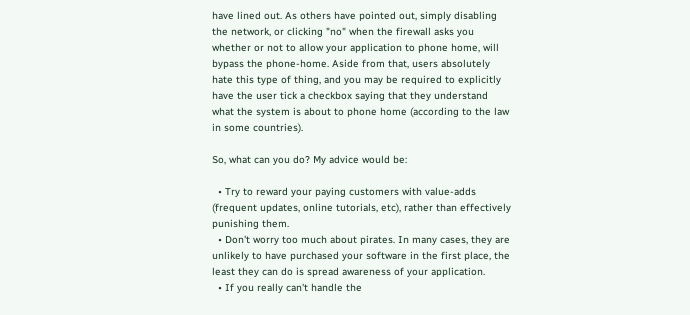have lined out. As others have pointed out, simply disabling the network, or clicking "no" when the firewall asks you whether or not to allow your application to phone home, will bypass the phone-home. Aside from that, users absolutely hate this type of thing, and you may be required to explicitly have the user tick a checkbox saying that they understand what the system is about to phone home (according to the law in some countries).

So, what can you do? My advice would be:

  • Try to reward your paying customers with value-adds (frequent updates, online tutorials, etc), rather than effectively punishing them.
  • Don't worry too much about pirates. In many cases, they are unlikely to have purchased your software in the first place, the least they can do is spread awareness of your application.
  • If you really can't handle the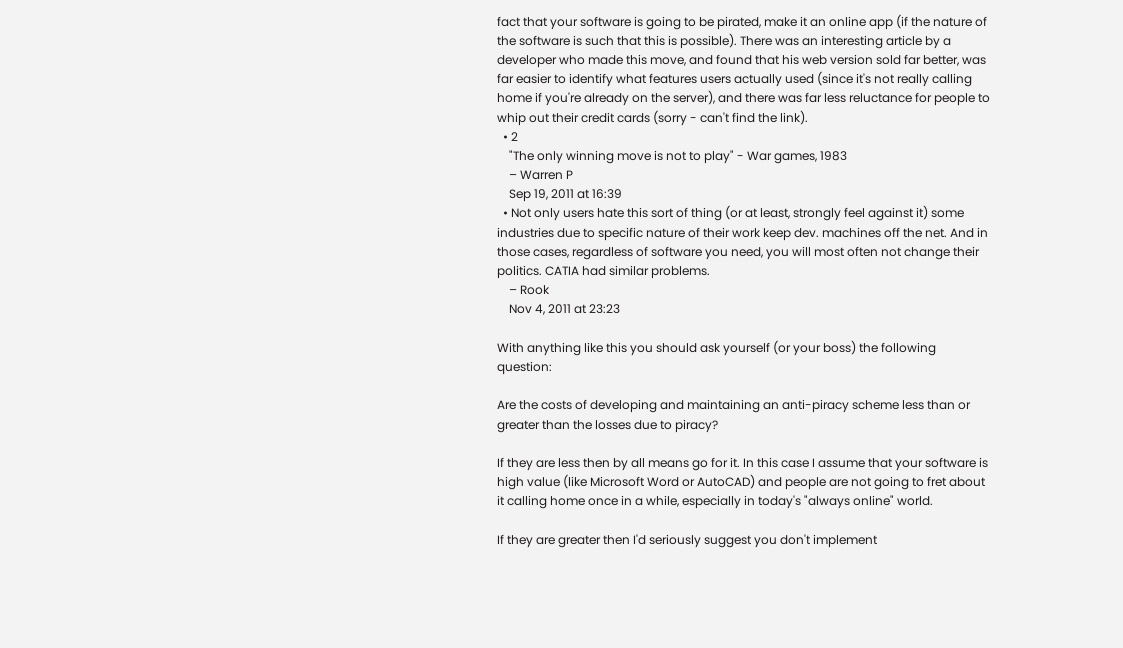fact that your software is going to be pirated, make it an online app (if the nature of the software is such that this is possible). There was an interesting article by a developer who made this move, and found that his web version sold far better, was far easier to identify what features users actually used (since it's not really calling home if you're already on the server), and there was far less reluctance for people to whip out their credit cards (sorry - can't find the link).
  • 2
    "The only winning move is not to play" - War games, 1983
    – Warren P
    Sep 19, 2011 at 16:39
  • Not only users hate this sort of thing (or at least, strongly feel against it) some industries due to specific nature of their work keep dev. machines off the net. And in those cases, regardless of software you need, you will most often not change their politics. CATIA had similar problems.
    – Rook
    Nov 4, 2011 at 23:23

With anything like this you should ask yourself (or your boss) the following question:

Are the costs of developing and maintaining an anti-piracy scheme less than or greater than the losses due to piracy?

If they are less then by all means go for it. In this case I assume that your software is high value (like Microsoft Word or AutoCAD) and people are not going to fret about it calling home once in a while, especially in today's "always online" world.

If they are greater then I'd seriously suggest you don't implement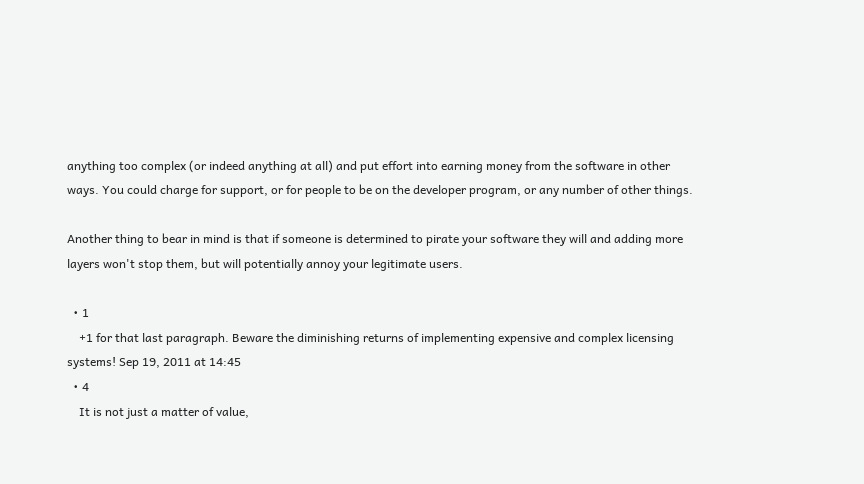anything too complex (or indeed anything at all) and put effort into earning money from the software in other ways. You could charge for support, or for people to be on the developer program, or any number of other things.

Another thing to bear in mind is that if someone is determined to pirate your software they will and adding more layers won't stop them, but will potentially annoy your legitimate users.

  • 1
    +1 for that last paragraph. Beware the diminishing returns of implementing expensive and complex licensing systems! Sep 19, 2011 at 14:45
  • 4
    It is not just a matter of value,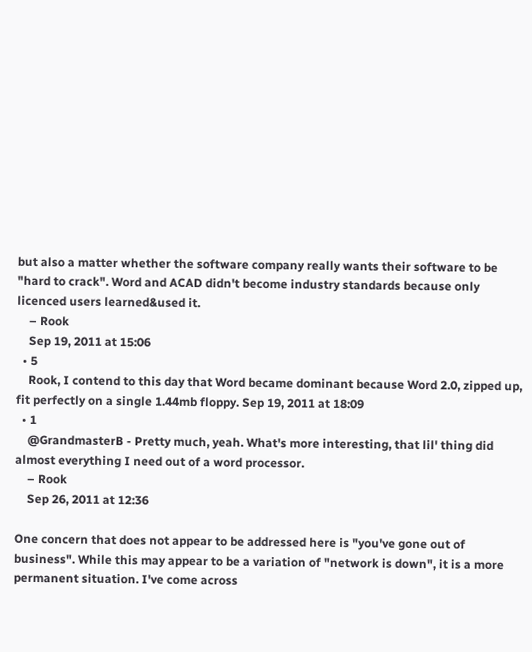but also a matter whether the software company really wants their software to be "hard to crack". Word and ACAD didn't become industry standards because only licenced users learned&used it.
    – Rook
    Sep 19, 2011 at 15:06
  • 5
    Rook, I contend to this day that Word became dominant because Word 2.0, zipped up, fit perfectly on a single 1.44mb floppy. Sep 19, 2011 at 18:09
  • 1
    @GrandmasterB - Pretty much, yeah. What's more interesting, that lil' thing did almost everything I need out of a word processor.
    – Rook
    Sep 26, 2011 at 12:36

One concern that does not appear to be addressed here is "you've gone out of business". While this may appear to be a variation of "network is down", it is a more permanent situation. I've come across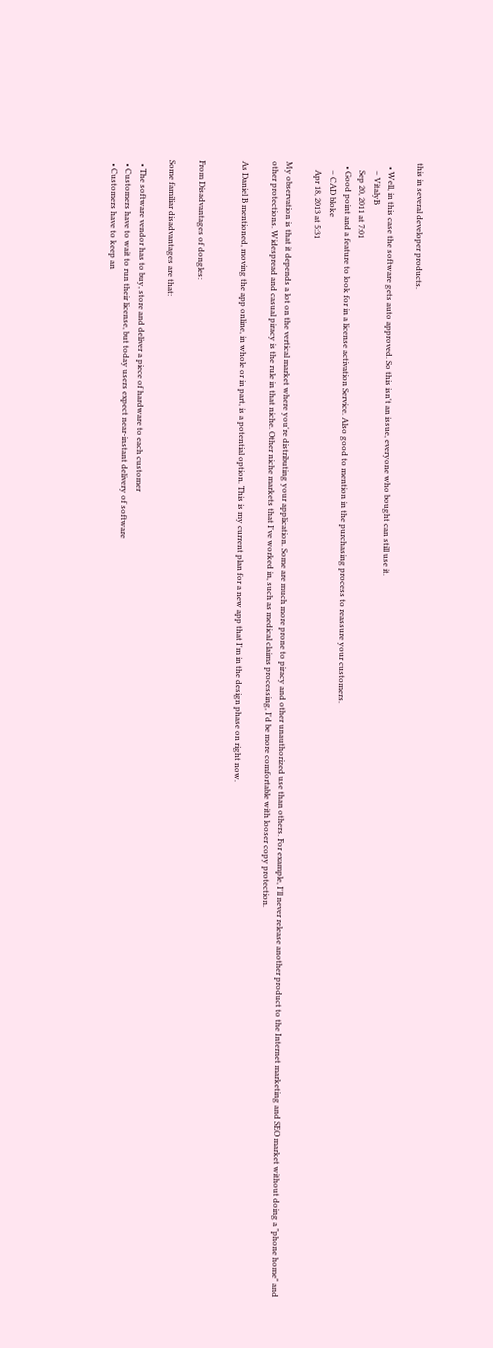this in several developer products.

  • Well, in this case the software gets auto approved. So this isn't an issue, everyone who bought can still use it.
    – VitalyB
    Sep 20, 2011 at 7:01
  • Good point and a feature to look for in a license activation Service. Also good to mention in the purchasing process to reassure your customers.
    – CAD bloke
    Apr 18, 2013 at 5:31

My observation is that it depends a lot on the vertical market where you're distributing your application. Some are much more prone to piracy and other unauthorized use than others. For example, I'll never release another product to the Internet marketing and SEO market without doing a "phone home" and other protections. Widespread and casual piracy is the rule in that niche. Other niche markets that I've worked in, such as medical claims processing, I'd be more comfortable with looser copy protection.

As Daniel B mentioned, moving the app online, in whole or in part, is a potential option. This is my current plan for a new app that I'm in the design phase on right now.


From Disadvantages of dongles:

Some familiar disadvantages are that:

  • The software vendor has to buy, store and deliver a piece of hardware to each customer
  • Customers have to wait to run their license, but today users expect near-instant delivery of software
  • Customers have to keep an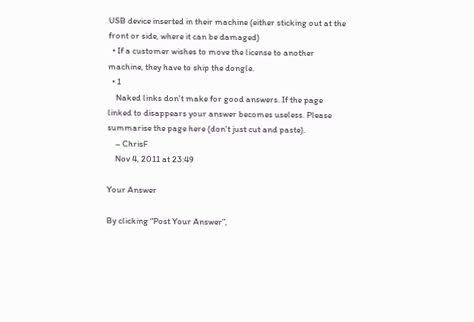USB device inserted in their machine (either sticking out at the front or side, where it can be damaged)
  • If a customer wishes to move the license to another machine, they have to ship the dongle.
  • 1
    Naked links don't make for good answers. If the page linked to disappears your answer becomes useless. Please summarise the page here (don't just cut and paste).
    – ChrisF
    Nov 4, 2011 at 23:49

Your Answer

By clicking “Post Your Answer”,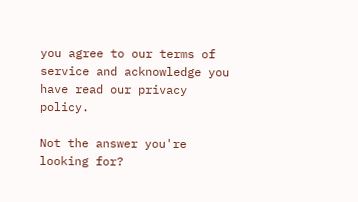you agree to our terms of service and acknowledge you have read our privacy policy.

Not the answer you're looking for?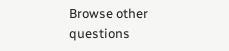Browse other questions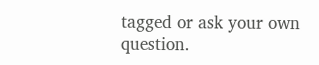tagged or ask your own question.